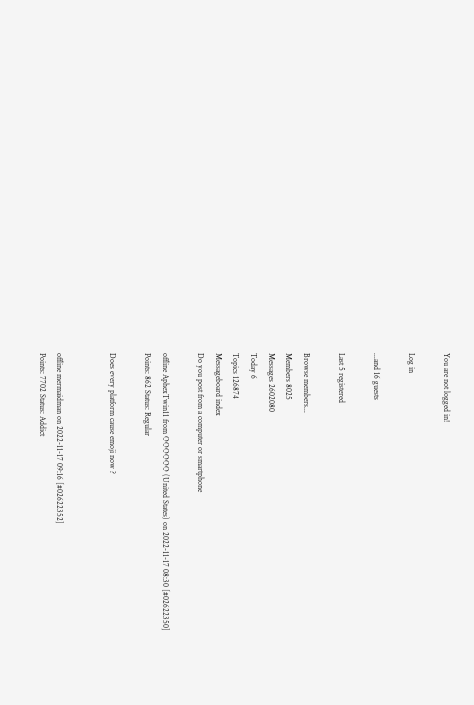You are not logged in!

Log in

...and 16 guests

Last 5 registered

Browse members...
Members 8025
Messages 2602080
Today 6
Topics 126874
Messageboard index
Do you post from a computer or smartphone

offline AphexTwin11 from OOOOOO (United States) on 2022-11-17 08:30 [#02622350]
Points: 862 Status: Regular

Does every platform cause emoji now ?


offline mermaidman on 2022-11-17 09:16 [#02622352]
Points: 7702 Status: Addict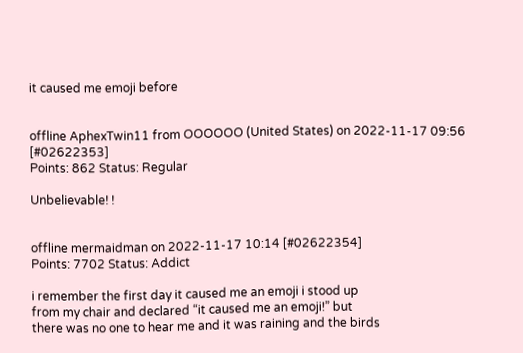it caused me emoji before


offline AphexTwin11 from OOOOOO (United States) on 2022-11-17 09:56 [#02622353]
Points: 862 Status: Regular

Unbelievable! !


offline mermaidman on 2022-11-17 10:14 [#02622354]
Points: 7702 Status: Addict

i remember the first day it caused me an emoji i stood up
from my chair and declared “it caused me an emoji!” but
there was no one to hear me and it was raining and the birds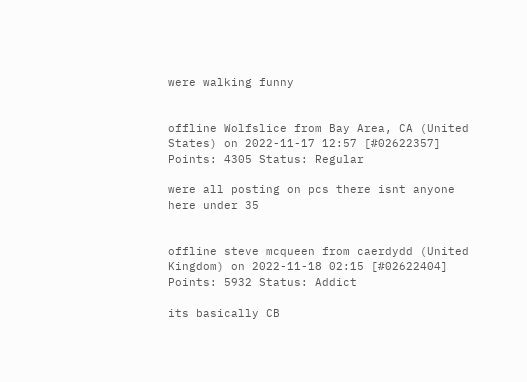were walking funny


offline Wolfslice from Bay Area, CA (United States) on 2022-11-17 12:57 [#02622357]
Points: 4305 Status: Regular

were all posting on pcs there isnt anyone here under 35


offline steve mcqueen from caerdydd (United Kingdom) on 2022-11-18 02:15 [#02622404]
Points: 5932 Status: Addict

its basically CB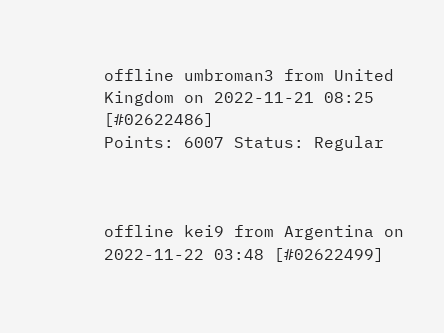offline umbroman3 from United Kingdom on 2022-11-21 08:25 [#02622486]
Points: 6007 Status: Regular



offline kei9 from Argentina on 2022-11-22 03:48 [#02622499]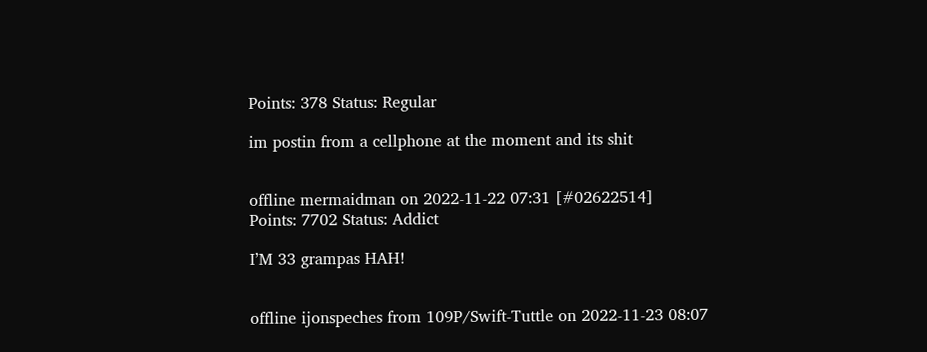Points: 378 Status: Regular

im postin from a cellphone at the moment and its shit


offline mermaidman on 2022-11-22 07:31 [#02622514]
Points: 7702 Status: Addict

I’M 33 grampas HAH!


offline ijonspeches from 109P/Swift-Tuttle on 2022-11-23 08:07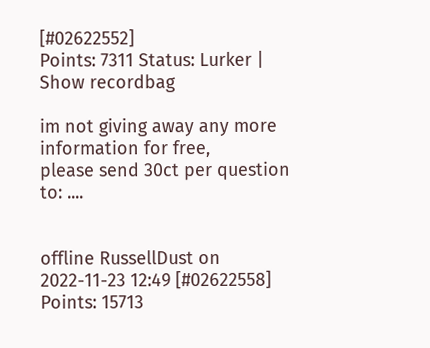[#02622552]
Points: 7311 Status: Lurker | Show recordbag

im not giving away any more information for free,
please send 30ct per question to: ....


offline RussellDust on 2022-11-23 12:49 [#02622558]
Points: 15713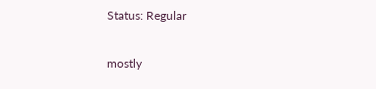Status: Regular

mostly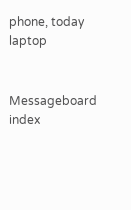phone, today laptop


Messageboard index